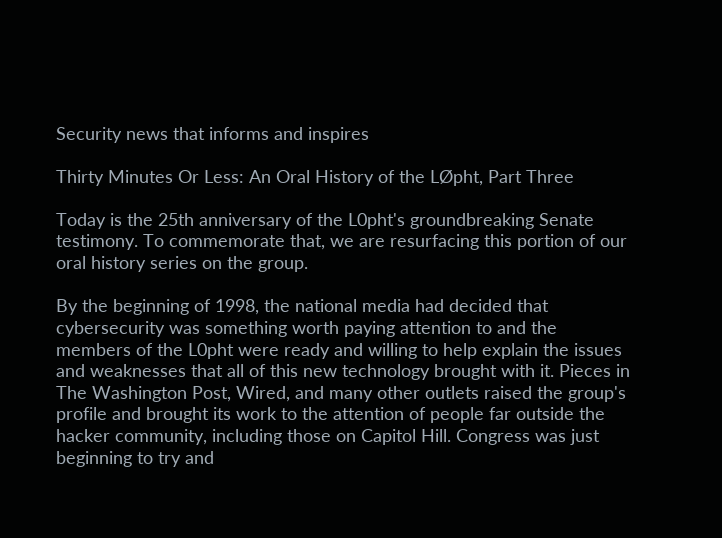Security news that informs and inspires

Thirty Minutes Or Less: An Oral History of the LØpht, Part Three

Today is the 25th anniversary of the L0pht's groundbreaking Senate testimony. To commemorate that, we are resurfacing this portion of our oral history series on the group.

By the beginning of 1998, the national media had decided that cybersecurity was something worth paying attention to and the members of the L0pht were ready and willing to help explain the issues and weaknesses that all of this new technology brought with it. Pieces in The Washington Post, Wired, and many other outlets raised the group's profile and brought its work to the attention of people far outside the hacker community, including those on Capitol Hill. Congress was just beginning to try and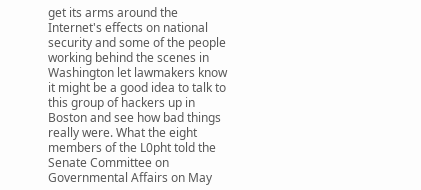get its arms around the Internet's effects on national security and some of the people working behind the scenes in Washington let lawmakers know it might be a good idea to talk to this group of hackers up in Boston and see how bad things really were. What the eight members of the L0pht told the Senate Committee on Governmental Affairs on May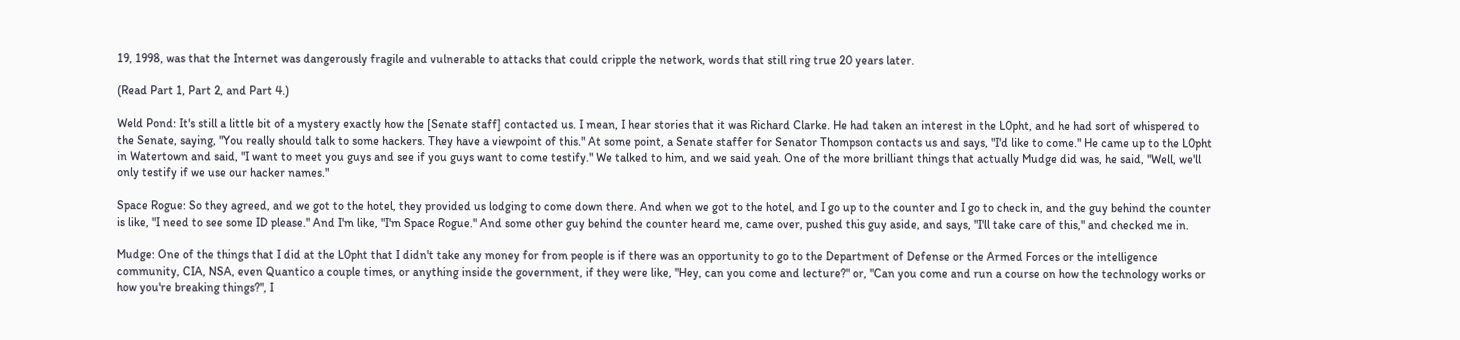19, 1998, was that the Internet was dangerously fragile and vulnerable to attacks that could cripple the network, words that still ring true 20 years later.

(Read Part 1, Part 2, and Part 4.)

Weld Pond: It's still a little bit of a mystery exactly how the [Senate staff] contacted us. I mean, I hear stories that it was Richard Clarke. He had taken an interest in the L0pht, and he had sort of whispered to the Senate, saying, "You really should talk to some hackers. They have a viewpoint of this." At some point, a Senate staffer for Senator Thompson contacts us and says, "I'd like to come." He came up to the L0pht in Watertown and said, "I want to meet you guys and see if you guys want to come testify." We talked to him, and we said yeah. One of the more brilliant things that actually Mudge did was, he said, "Well, we'll only testify if we use our hacker names."

Space Rogue: So they agreed, and we got to the hotel, they provided us lodging to come down there. And when we got to the hotel, and I go up to the counter and I go to check in, and the guy behind the counter is like, "I need to see some ID please." And I'm like, "I'm Space Rogue." And some other guy behind the counter heard me, came over, pushed this guy aside, and says, "I'll take care of this," and checked me in.

Mudge: One of the things that I did at the L0pht that I didn't take any money for from people is if there was an opportunity to go to the Department of Defense or the Armed Forces or the intelligence community, CIA, NSA, even Quantico a couple times, or anything inside the government, if they were like, "Hey, can you come and lecture?" or, "Can you come and run a course on how the technology works or how you're breaking things?", I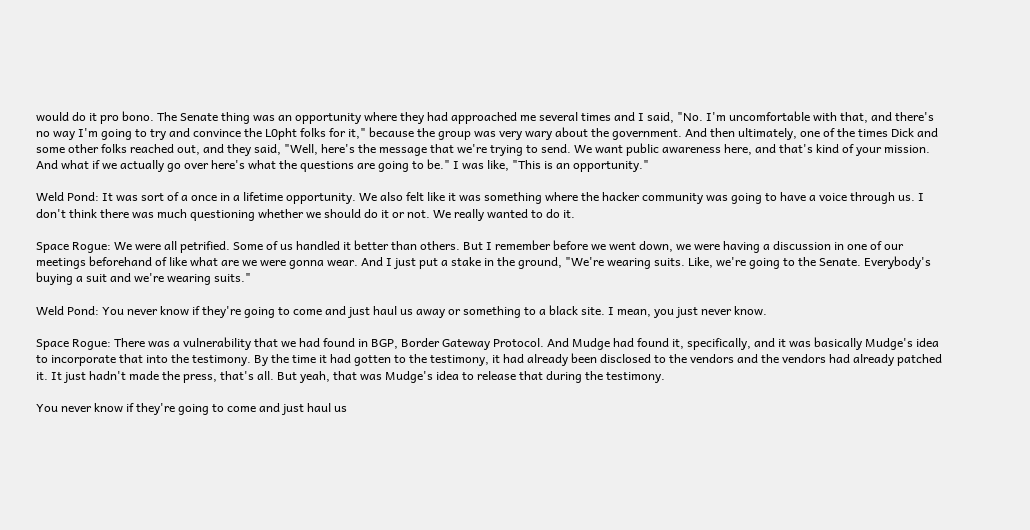would do it pro bono. The Senate thing was an opportunity where they had approached me several times and I said, "No. I'm uncomfortable with that, and there's no way I'm going to try and convince the L0pht folks for it," because the group was very wary about the government. And then ultimately, one of the times Dick and some other folks reached out, and they said, "Well, here's the message that we're trying to send. We want public awareness here, and that's kind of your mission. And what if we actually go over here's what the questions are going to be." I was like, "This is an opportunity."

Weld Pond: It was sort of a once in a lifetime opportunity. We also felt like it was something where the hacker community was going to have a voice through us. I don't think there was much questioning whether we should do it or not. We really wanted to do it.

Space Rogue: We were all petrified. Some of us handled it better than others. But I remember before we went down, we were having a discussion in one of our meetings beforehand of like what are we were gonna wear. And I just put a stake in the ground, "We're wearing suits. Like, we're going to the Senate. Everybody's buying a suit and we're wearing suits."

Weld Pond: You never know if they're going to come and just haul us away or something to a black site. I mean, you just never know.

Space Rogue: There was a vulnerability that we had found in BGP, Border Gateway Protocol. And Mudge had found it, specifically, and it was basically Mudge's idea to incorporate that into the testimony. By the time it had gotten to the testimony, it had already been disclosed to the vendors and the vendors had already patched it. It just hadn't made the press, that's all. But yeah, that was Mudge's idea to release that during the testimony.

You never know if they're going to come and just haul us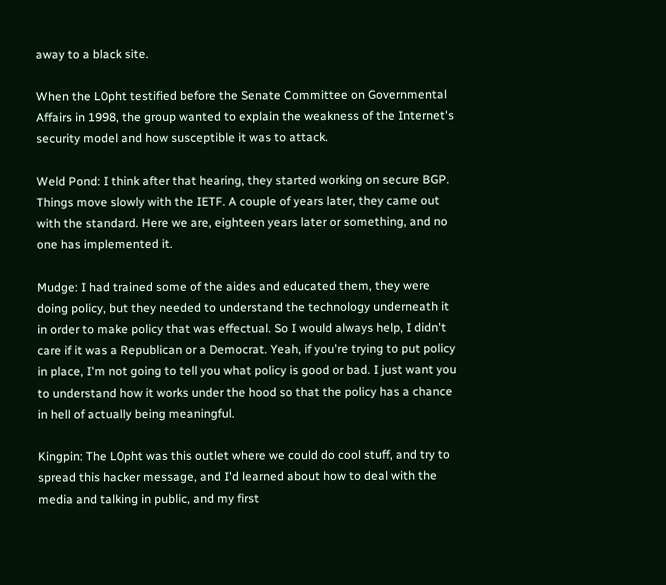away to a black site.

When the L0pht testified before the Senate Committee on Governmental Affairs in 1998, the group wanted to explain the weakness of the Internet's security model and how susceptible it was to attack.

Weld Pond: I think after that hearing, they started working on secure BGP. Things move slowly with the IETF. A couple of years later, they came out with the standard. Here we are, eighteen years later or something, and no one has implemented it.

Mudge: I had trained some of the aides and educated them, they were doing policy, but they needed to understand the technology underneath it in order to make policy that was effectual. So I would always help, I didn't care if it was a Republican or a Democrat. Yeah, if you're trying to put policy in place, I'm not going to tell you what policy is good or bad. I just want you to understand how it works under the hood so that the policy has a chance in hell of actually being meaningful.

Kingpin: The L0pht was this outlet where we could do cool stuff, and try to spread this hacker message, and I'd learned about how to deal with the media and talking in public, and my first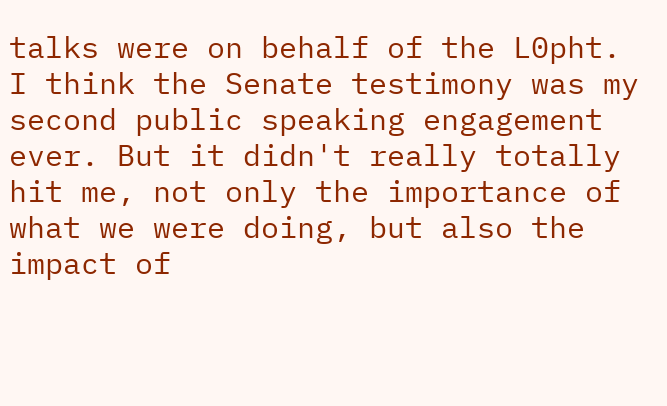talks were on behalf of the L0pht. I think the Senate testimony was my second public speaking engagement ever. But it didn't really totally hit me, not only the importance of what we were doing, but also the impact of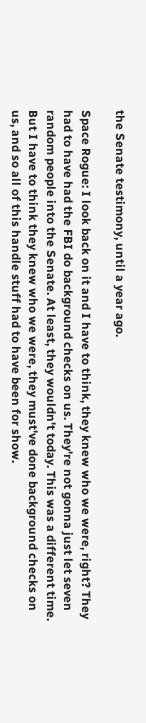the Senate testimony, until a year ago.

Space Rogue: I look back on it and I have to think, they knew who we were, right? They had to have had the FBI do background checks on us. They're not gonna just let seven random people into the Senate. At least, they wouldn't today. This was a different time. But I have to think they knew who we were, they must've done background checks on us, and so all of this handle stuff had to have been for show.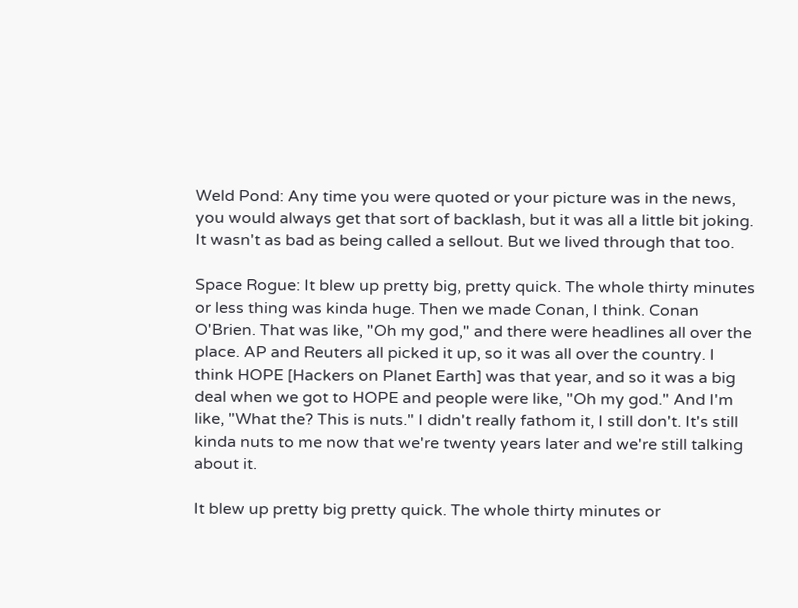Weld Pond: Any time you were quoted or your picture was in the news, you would always get that sort of backlash, but it was all a little bit joking. It wasn't as bad as being called a sellout. But we lived through that too.

Space Rogue: It blew up pretty big, pretty quick. The whole thirty minutes or less thing was kinda huge. Then we made Conan, I think. Conan O'Brien. That was like, "Oh my god," and there were headlines all over the place. AP and Reuters all picked it up, so it was all over the country. I think HOPE [Hackers on Planet Earth] was that year, and so it was a big deal when we got to HOPE and people were like, "Oh my god." And I'm like, "What the? This is nuts." I didn't really fathom it, I still don't. It's still kinda nuts to me now that we're twenty years later and we're still talking about it.

It blew up pretty big pretty quick. The whole thirty minutes or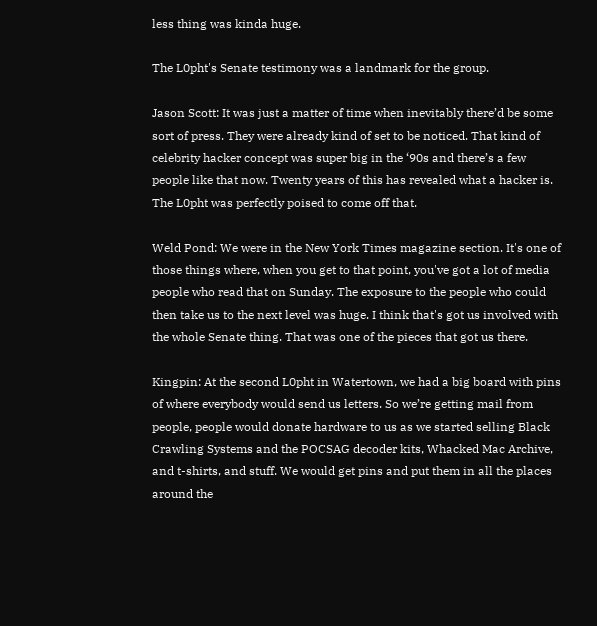less thing was kinda huge.

The L0pht's Senate testimony was a landmark for the group.

Jason Scott: It was just a matter of time when inevitably there’d be some sort of press. They were already kind of set to be noticed. That kind of celebrity hacker concept was super big in the ‘90s and there’s a few people like that now. Twenty years of this has revealed what a hacker is. The L0pht was perfectly poised to come off that.

Weld Pond: We were in the New York Times magazine section. It's one of those things where, when you get to that point, you've got a lot of media people who read that on Sunday. The exposure to the people who could then take us to the next level was huge. I think that's got us involved with the whole Senate thing. That was one of the pieces that got us there.

Kingpin: At the second L0pht in Watertown, we had a big board with pins of where everybody would send us letters. So we’re getting mail from people, people would donate hardware to us as we started selling Black Crawling Systems and the POCSAG decoder kits, Whacked Mac Archive, and t-shirts, and stuff. We would get pins and put them in all the places around the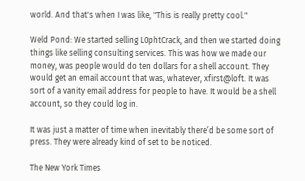world. And that's when I was like, "This is really pretty cool."

Weld Pond: We started selling L0phtCrack, and then we started doing things like selling consulting services. This was how we made our money, was people would do ten dollars for a shell account. They would get an email account that was, whatever, xfirst@loft. It was sort of a vanity email address for people to have. It would be a shell account, so they could log in.

It was just a matter of time when inevitably there’d be some sort of press. They were already kind of set to be noticed.

The New York Times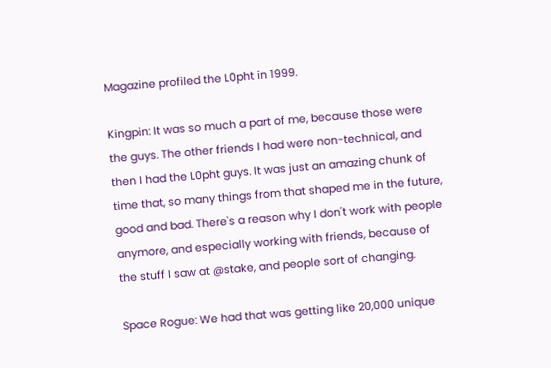Magazine profiled the L0pht in 1999.

Kingpin: It was so much a part of me, because those were the guys. The other friends I had were non-technical, and then I had the L0pht guys. It was just an amazing chunk of time that, so many things from that shaped me in the future, good and bad. There's a reason why I don't work with people anymore, and especially working with friends, because of the stuff I saw at @stake, and people sort of changing.

Space Rogue: We had that was getting like 20,000 unique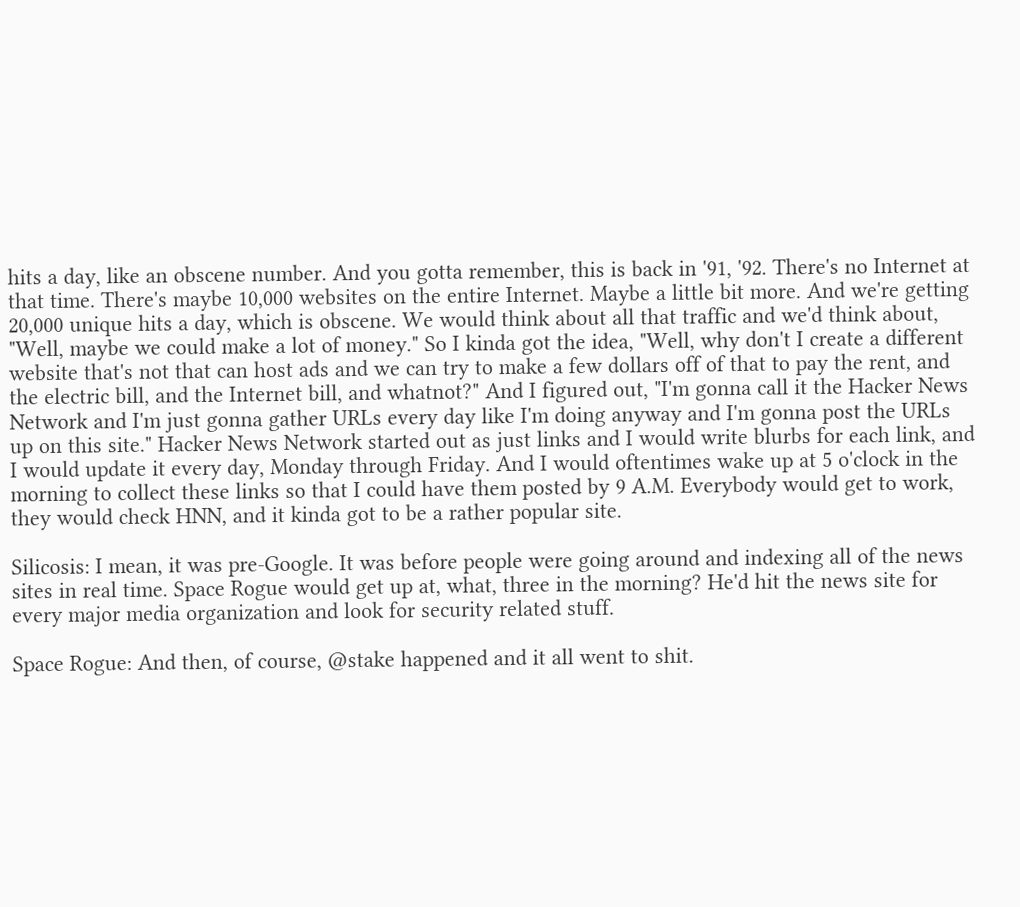hits a day, like an obscene number. And you gotta remember, this is back in '91, '92. There's no Internet at that time. There's maybe 10,000 websites on the entire Internet. Maybe a little bit more. And we're getting 20,000 unique hits a day, which is obscene. We would think about all that traffic and we'd think about, "Well, maybe we could make a lot of money." So I kinda got the idea, "Well, why don't I create a different website that's not that can host ads and we can try to make a few dollars off of that to pay the rent, and the electric bill, and the Internet bill, and whatnot?" And I figured out, "I'm gonna call it the Hacker News Network and I'm just gonna gather URLs every day like I'm doing anyway and I'm gonna post the URLs up on this site." Hacker News Network started out as just links and I would write blurbs for each link, and I would update it every day, Monday through Friday. And I would oftentimes wake up at 5 o'clock in the morning to collect these links so that I could have them posted by 9 A.M. Everybody would get to work, they would check HNN, and it kinda got to be a rather popular site.

Silicosis: I mean, it was pre-Google. It was before people were going around and indexing all of the news sites in real time. Space Rogue would get up at, what, three in the morning? He'd hit the news site for every major media organization and look for security related stuff.

Space Rogue: And then, of course, @stake happened and it all went to shit.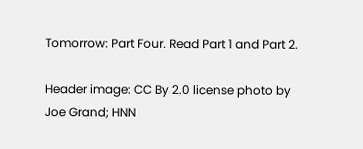Tomorrow: Part Four. Read Part 1 and Part 2.

Header image: CC By 2.0 license photo by Joe Grand; HNN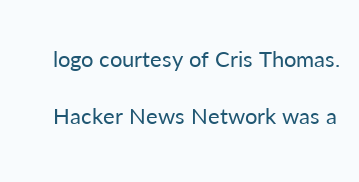logo courtesy of Cris Thomas.

Hacker News Network was a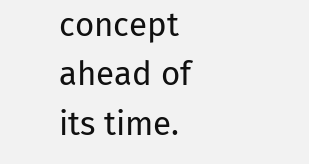concept ahead of its time.